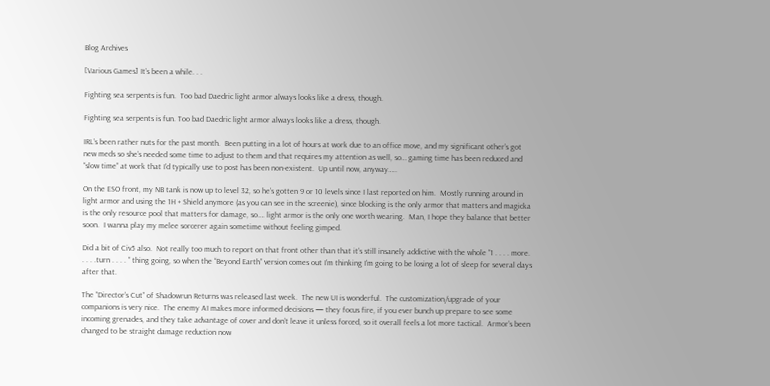Blog Archives

[Various Games] It’s been a while. . .

Fighting sea serpents is fun.  Too bad Daedric light armor always looks like a dress, though.

Fighting sea serpents is fun. Too bad Daedric light armor always looks like a dress, though.

IRL’s been rather nuts for the past month.  Been putting in a lot of hours at work due to an office move, and my significant other’s got new meds so she’s needed some time to adjust to them and that requires my attention as well, so… gaming time has been reduced and “slow time” at work that I’d typically use to post has been non-existent.  Up until now, anyway…..

On the ESO front, my NB tank is now up to level 32, so he’s gotten 9 or 10 levels since I last reported on him.  Mostly running around in light armor and using the 1H + Shield anymore (as you can see in the screenie), since blocking is the only armor that matters and magicka is the only resource pool that matters for damage, so…. light armor is the only one worth wearing.  Man, I hope they balance that better soon.  I wanna play my melee sorcerer again sometime without feeling gimped.

Did a bit of Civ5 also.  Not really too much to report on that front other than that it’s still insanely addictive with the whole “1 . . . . more. . . . .turn . . . . ” thing going, so when the “Beyond Earth” version comes out I’m thinking I’m going to be losing a lot of sleep for several days after that.

The “Director’s Cut” of Shadowrun Returns was released last week.  The new UI is wonderful.  The customization/upgrade of your companions is very nice.  The enemy AI makes more informed decisions — they focus fire, if you ever bunch up prepare to see some incoming grenades, and they take advantage of cover and don’t leave it unless forced, so it overall feels a lot more tactical.  Armor’s been changed to be straight damage reduction now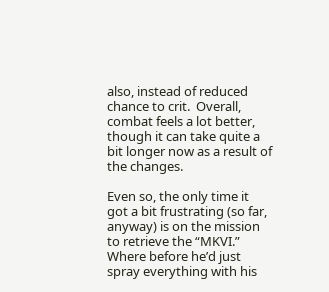also, instead of reduced chance to crit.  Overall, combat feels a lot better, though it can take quite a bit longer now as a result of the changes.

Even so, the only time it got a bit frustrating (so far, anyway) is on the mission to retrieve the “MKVI.”  Where before he’d just spray everything with his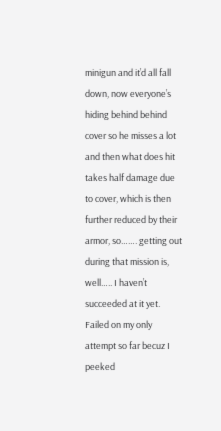minigun and it’d all fall down, now everyone’s hiding behind behind cover so he misses a lot and then what does hit takes half damage due to cover, which is then further reduced by their armor, so……. getting out during that mission is, well….. I haven’t succeeded at it yet.  Failed on my only attempt so far becuz I peeked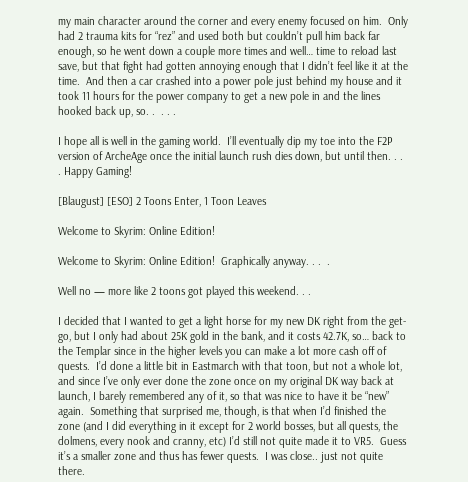my main character around the corner and every enemy focused on him.  Only had 2 trauma kits for “rez” and used both but couldn’t pull him back far enough, so he went down a couple more times and well… time to reload last save, but that fight had gotten annoying enough that I didn’t feel like it at the time.  And then a car crashed into a power pole just behind my house and it took 11 hours for the power company to get a new pole in and the lines hooked back up, so. .  . . .

I hope all is well in the gaming world.  I’ll eventually dip my toe into the F2P version of ArcheAge once the initial launch rush dies down, but until then. . . . Happy Gaming!

[Blaugust] [ESO] 2 Toons Enter, 1 Toon Leaves

Welcome to Skyrim: Online Edition!

Welcome to Skyrim: Online Edition!  Graphically anyway. . .  .

Well no — more like 2 toons got played this weekend. . .

I decided that I wanted to get a light horse for my new DK right from the get-go, but I only had about 25K gold in the bank, and it costs 42.7K, so… back to the Templar since in the higher levels you can make a lot more cash off of quests.  I’d done a little bit in Eastmarch with that toon, but not a whole lot, and since I’ve only ever done the zone once on my original DK way back at launch, I barely remembered any of it, so that was nice to have it be “new” again.  Something that surprised me, though, is that when I’d finished the zone (and I did everything in it except for 2 world bosses, but all quests, the dolmens, every nook and cranny, etc) I’d still not quite made it to VR5.  Guess it’s a smaller zone and thus has fewer quests.  I was close.. just not quite there.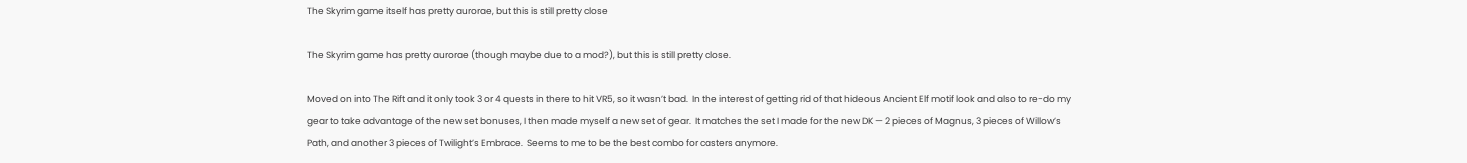The Skyrim game itself has pretty aurorae, but this is still pretty close

The Skyrim game has pretty aurorae (though maybe due to a mod?), but this is still pretty close.

Moved on into The Rift and it only took 3 or 4 quests in there to hit VR5, so it wasn’t bad.  In the interest of getting rid of that hideous Ancient Elf motif look and also to re-do my gear to take advantage of the new set bonuses, I then made myself a new set of gear.  It matches the set I made for the new DK — 2 pieces of Magnus, 3 pieces of Willow’s Path, and another 3 pieces of Twilight’s Embrace.  Seems to me to be the best combo for casters anymore.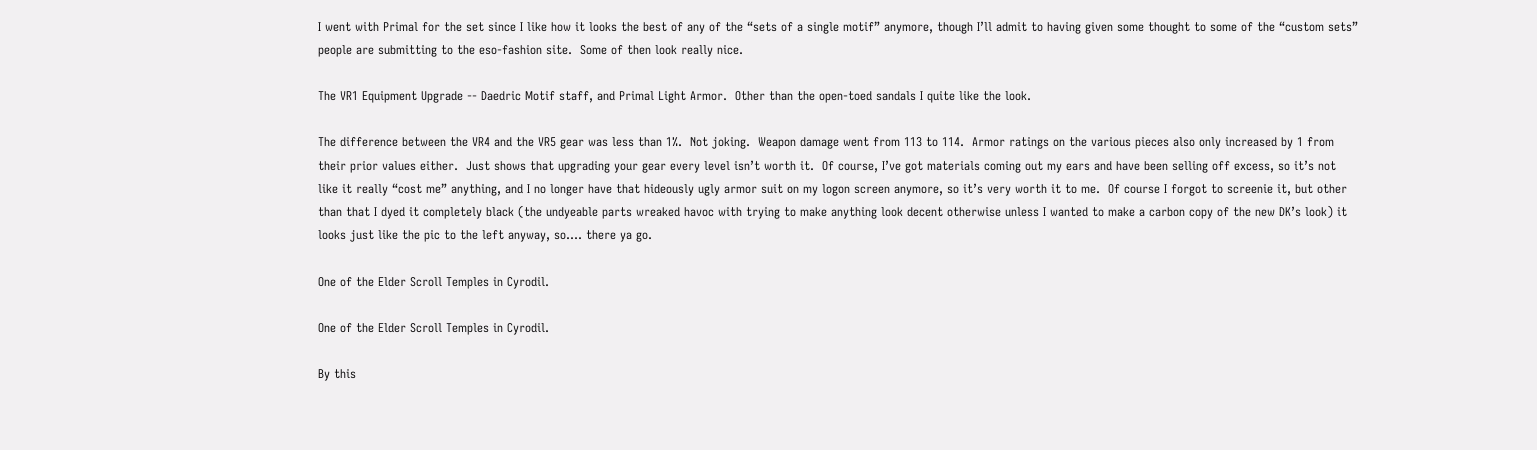I went with Primal for the set since I like how it looks the best of any of the “sets of a single motif” anymore, though I’ll admit to having given some thought to some of the “custom sets” people are submitting to the eso-fashion site.  Some of then look really nice.

The VR1 Equipment Upgrade -- Daedric Motif staff, and Primal Light Armor.  Other than the open-toed sandals I quite like the look.

The difference between the VR4 and the VR5 gear was less than 1%.  Not joking.  Weapon damage went from 113 to 114.  Armor ratings on the various pieces also only increased by 1 from their prior values either.  Just shows that upgrading your gear every level isn’t worth it.  Of course, I’ve got materials coming out my ears and have been selling off excess, so it’s not like it really “cost me” anything, and I no longer have that hideously ugly armor suit on my logon screen anymore, so it’s very worth it to me.  Of course I forgot to screenie it, but other than that I dyed it completely black (the undyeable parts wreaked havoc with trying to make anything look decent otherwise unless I wanted to make a carbon copy of the new DK’s look) it looks just like the pic to the left anyway, so…. there ya go.

One of the Elder Scroll Temples in Cyrodil.

One of the Elder Scroll Temples in Cyrodil.

By this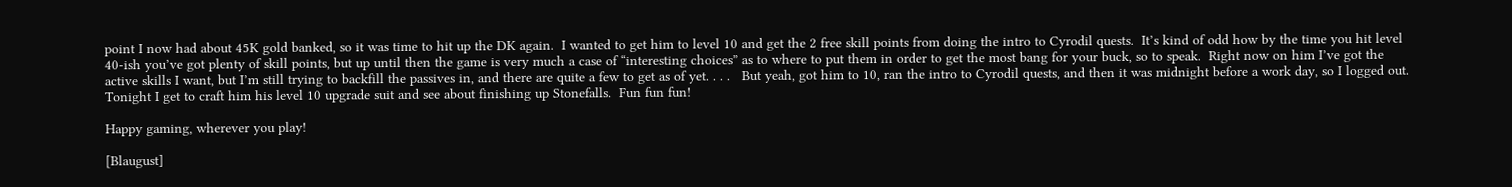point I now had about 45K gold banked, so it was time to hit up the DK again.  I wanted to get him to level 10 and get the 2 free skill points from doing the intro to Cyrodil quests.  It’s kind of odd how by the time you hit level 40-ish you’ve got plenty of skill points, but up until then the game is very much a case of “interesting choices” as to where to put them in order to get the most bang for your buck, so to speak.  Right now on him I’ve got the active skills I want, but I’m still trying to backfill the passives in, and there are quite a few to get as of yet. . . .   But yeah, got him to 10, ran the intro to Cyrodil quests, and then it was midnight before a work day, so I logged out.  Tonight I get to craft him his level 10 upgrade suit and see about finishing up Stonefalls.  Fun fun fun!

Happy gaming, wherever you play!

[Blaugust]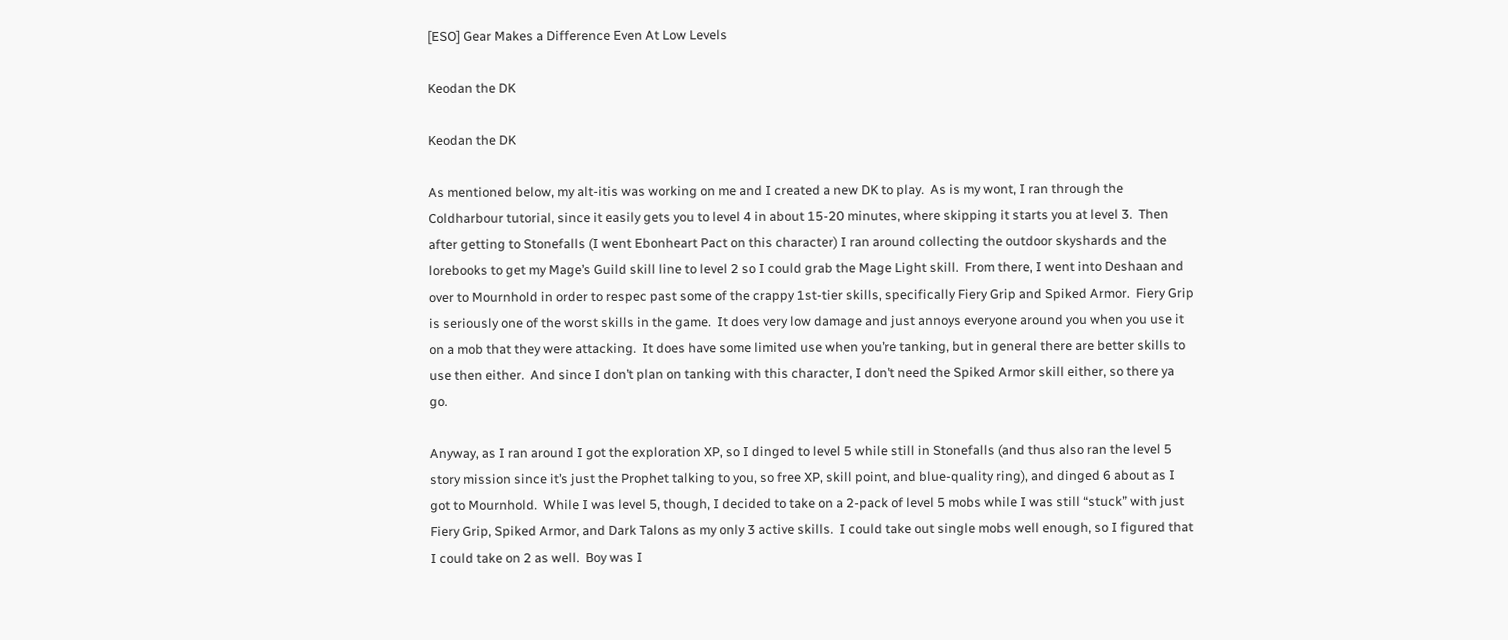[ESO] Gear Makes a Difference Even At Low Levels

Keodan the DK

Keodan the DK

As mentioned below, my alt-itis was working on me and I created a new DK to play.  As is my wont, I ran through the Coldharbour tutorial, since it easily gets you to level 4 in about 15-20 minutes, where skipping it starts you at level 3.  Then after getting to Stonefalls (I went Ebonheart Pact on this character) I ran around collecting the outdoor skyshards and the lorebooks to get my Mage’s Guild skill line to level 2 so I could grab the Mage Light skill.  From there, I went into Deshaan and over to Mournhold in order to respec past some of the crappy 1st-tier skills, specifically Fiery Grip and Spiked Armor.  Fiery Grip is seriously one of the worst skills in the game.  It does very low damage and just annoys everyone around you when you use it on a mob that they were attacking.  It does have some limited use when you’re tanking, but in general there are better skills to use then either.  And since I don’t plan on tanking with this character, I don’t need the Spiked Armor skill either, so there ya go.

Anyway, as I ran around I got the exploration XP, so I dinged to level 5 while still in Stonefalls (and thus also ran the level 5 story mission since it’s just the Prophet talking to you, so free XP, skill point, and blue-quality ring), and dinged 6 about as I got to Mournhold.  While I was level 5, though, I decided to take on a 2-pack of level 5 mobs while I was still “stuck” with just Fiery Grip, Spiked Armor, and Dark Talons as my only 3 active skills.  I could take out single mobs well enough, so I figured that I could take on 2 as well.  Boy was I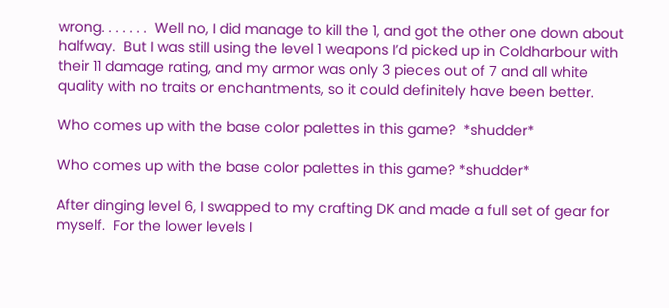wrong. . . . . . .  Well no, I did manage to kill the 1, and got the other one down about halfway.  But I was still using the level 1 weapons I’d picked up in Coldharbour with their 11 damage rating, and my armor was only 3 pieces out of 7 and all white quality with no traits or enchantments, so it could definitely have been better.

Who comes up with the base color palettes in this game?  *shudder*

Who comes up with the base color palettes in this game? *shudder*

After dinging level 6, I swapped to my crafting DK and made a full set of gear for myself.  For the lower levels I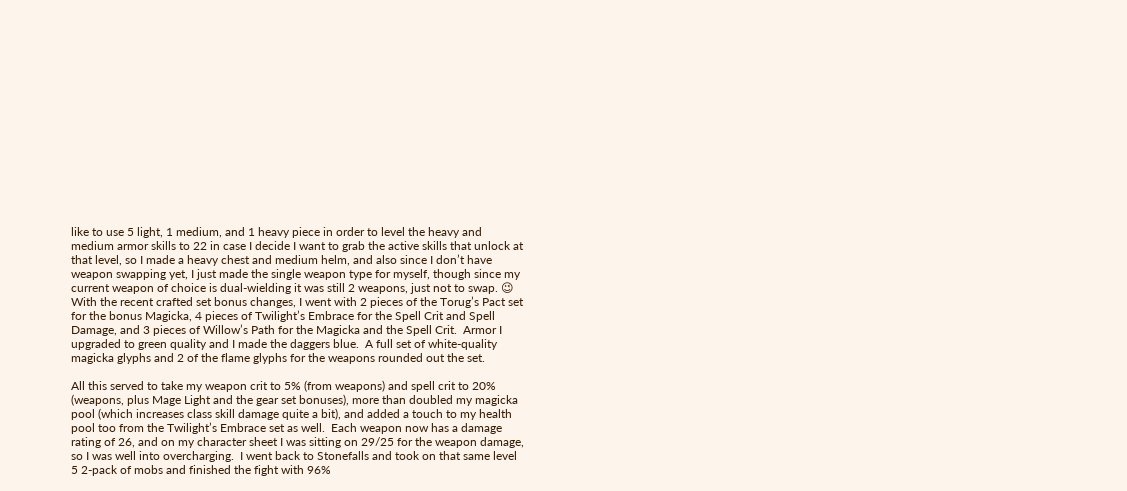like to use 5 light, 1 medium, and 1 heavy piece in order to level the heavy and medium armor skills to 22 in case I decide I want to grab the active skills that unlock at that level, so I made a heavy chest and medium helm, and also since I don’t have weapon swapping yet, I just made the single weapon type for myself, though since my current weapon of choice is dual-wielding it was still 2 weapons, just not to swap. 😉  With the recent crafted set bonus changes, I went with 2 pieces of the Torug’s Pact set for the bonus Magicka, 4 pieces of Twilight’s Embrace for the Spell Crit and Spell Damage, and 3 pieces of Willow’s Path for the Magicka and the Spell Crit.  Armor I upgraded to green quality and I made the daggers blue.  A full set of white-quality magicka glyphs and 2 of the flame glyphs for the weapons rounded out the set.

All this served to take my weapon crit to 5% (from weapons) and spell crit to 20% (weapons, plus Mage Light and the gear set bonuses), more than doubled my magicka pool (which increases class skill damage quite a bit), and added a touch to my health pool too from the Twilight’s Embrace set as well.  Each weapon now has a damage rating of 26, and on my character sheet I was sitting on 29/25 for the weapon damage, so I was well into overcharging.  I went back to Stonefalls and took on that same level 5 2-pack of mobs and finished the fight with 96%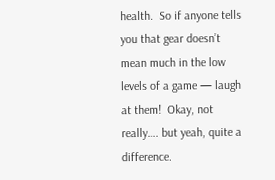health.  So if anyone tells you that gear doesn’t mean much in the low levels of a game — laugh at them!  Okay, not really…. but yeah, quite a difference.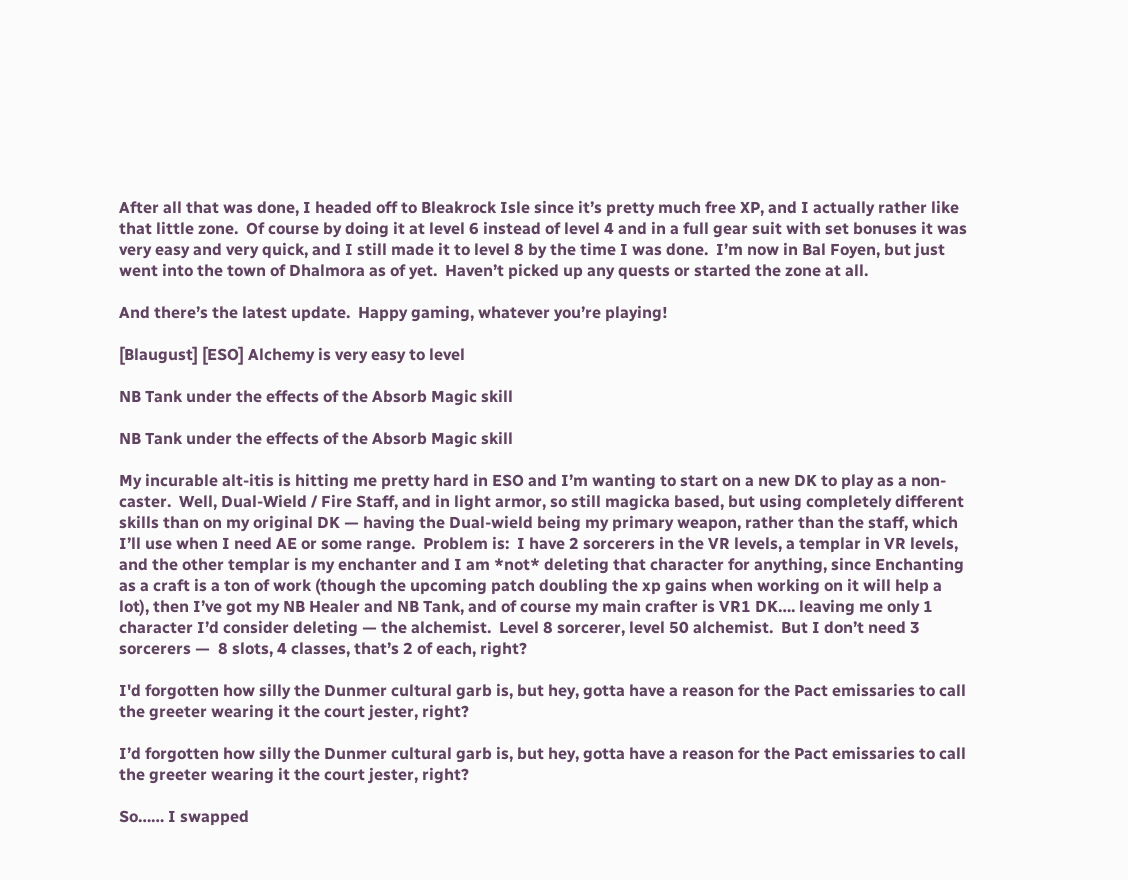After all that was done, I headed off to Bleakrock Isle since it’s pretty much free XP, and I actually rather like that little zone.  Of course by doing it at level 6 instead of level 4 and in a full gear suit with set bonuses it was very easy and very quick, and I still made it to level 8 by the time I was done.  I’m now in Bal Foyen, but just went into the town of Dhalmora as of yet.  Haven’t picked up any quests or started the zone at all.

And there’s the latest update.  Happy gaming, whatever you’re playing!

[Blaugust] [ESO] Alchemy is very easy to level

NB Tank under the effects of the Absorb Magic skill

NB Tank under the effects of the Absorb Magic skill

My incurable alt-itis is hitting me pretty hard in ESO and I’m wanting to start on a new DK to play as a non-caster.  Well, Dual-Wield / Fire Staff, and in light armor, so still magicka based, but using completely different skills than on my original DK — having the Dual-wield being my primary weapon, rather than the staff, which I’ll use when I need AE or some range.  Problem is:  I have 2 sorcerers in the VR levels, a templar in VR levels, and the other templar is my enchanter and I am *not* deleting that character for anything, since Enchanting as a craft is a ton of work (though the upcoming patch doubling the xp gains when working on it will help a lot), then I’ve got my NB Healer and NB Tank, and of course my main crafter is VR1 DK…. leaving me only 1 character I’d consider deleting — the alchemist.  Level 8 sorcerer, level 50 alchemist.  But I don’t need 3 sorcerers —  8 slots, 4 classes, that’s 2 of each, right?

I'd forgotten how silly the Dunmer cultural garb is, but hey, gotta have a reason for the Pact emissaries to call the greeter wearing it the court jester, right?

I’d forgotten how silly the Dunmer cultural garb is, but hey, gotta have a reason for the Pact emissaries to call the greeter wearing it the court jester, right?

So…… I swapped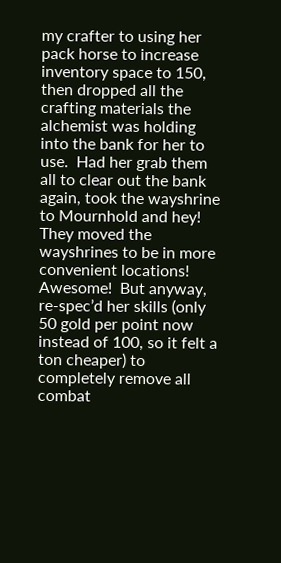my crafter to using her pack horse to increase inventory space to 150, then dropped all the crafting materials the alchemist was holding into the bank for her to use.  Had her grab them all to clear out the bank again, took the wayshrine to Mournhold and hey!  They moved the wayshrines to be in more convenient locations!  Awesome!  But anyway, re-spec’d her skills (only 50 gold per point now instead of 100, so it felt a ton cheaper) to completely remove all combat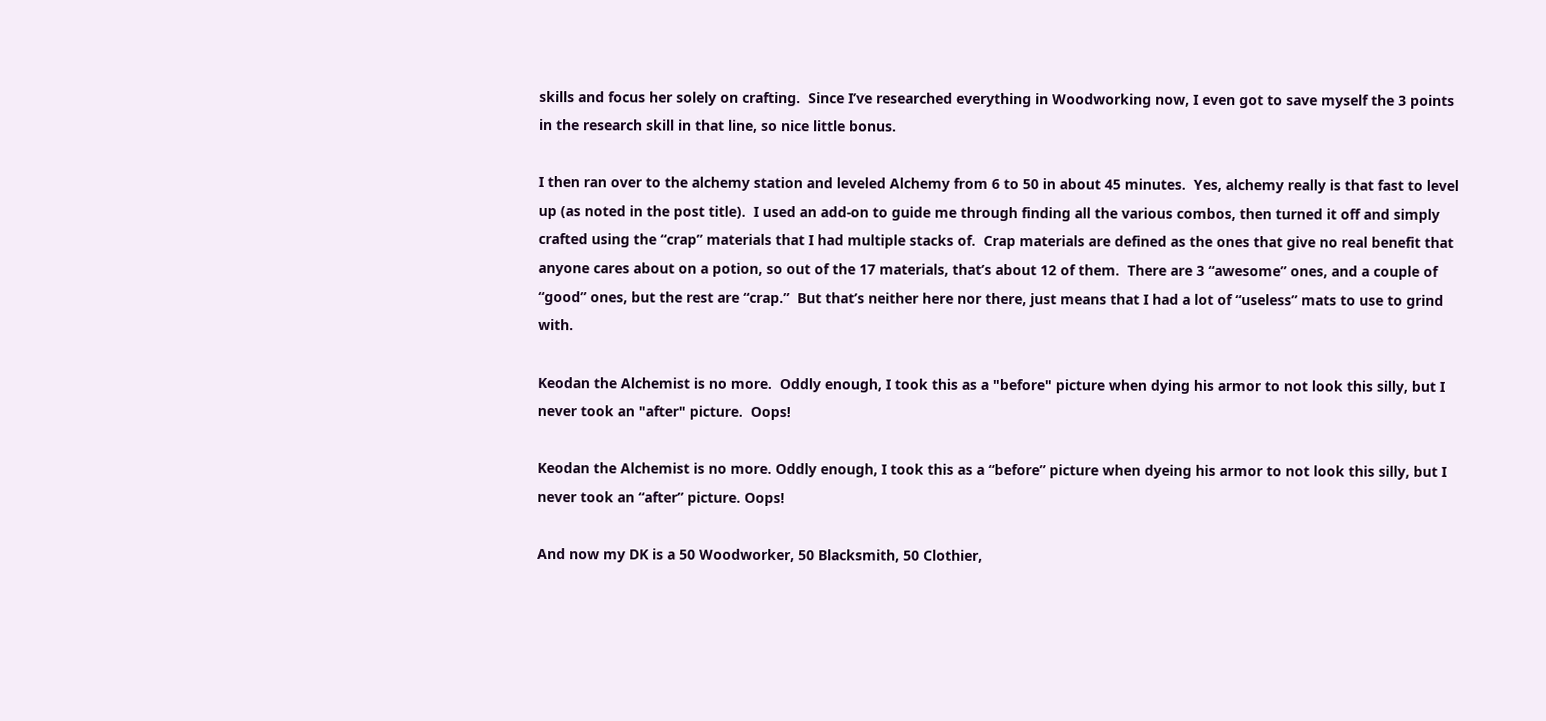skills and focus her solely on crafting.  Since I’ve researched everything in Woodworking now, I even got to save myself the 3 points in the research skill in that line, so nice little bonus.

I then ran over to the alchemy station and leveled Alchemy from 6 to 50 in about 45 minutes.  Yes, alchemy really is that fast to level up (as noted in the post title).  I used an add-on to guide me through finding all the various combos, then turned it off and simply crafted using the “crap” materials that I had multiple stacks of.  Crap materials are defined as the ones that give no real benefit that anyone cares about on a potion, so out of the 17 materials, that’s about 12 of them.  There are 3 “awesome” ones, and a couple of “good” ones, but the rest are “crap.”  But that’s neither here nor there, just means that I had a lot of “useless” mats to use to grind with.

Keodan the Alchemist is no more.  Oddly enough, I took this as a "before" picture when dying his armor to not look this silly, but I never took an "after" picture.  Oops!

Keodan the Alchemist is no more. Oddly enough, I took this as a “before” picture when dyeing his armor to not look this silly, but I never took an “after” picture. Oops!

And now my DK is a 50 Woodworker, 50 Blacksmith, 50 Clothier,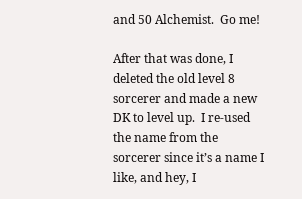and 50 Alchemist.  Go me!

After that was done, I deleted the old level 8 sorcerer and made a new DK to level up.  I re-used the name from the sorcerer since it’s a name I like, and hey, I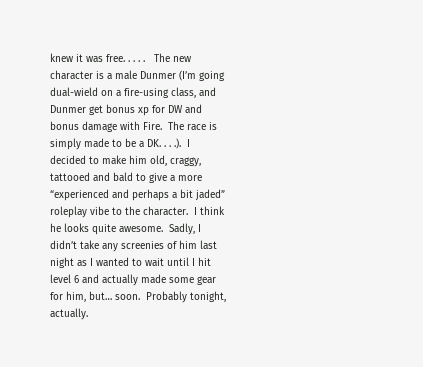knew it was free. . . . .   The new character is a male Dunmer (I’m going dual-wield on a fire-using class, and Dunmer get bonus xp for DW and bonus damage with Fire.  The race is simply made to be a DK. . . .).  I decided to make him old, craggy, tattooed and bald to give a more “experienced and perhaps a bit jaded” roleplay vibe to the character.  I think he looks quite awesome.  Sadly, I didn’t take any screenies of him last night as I wanted to wait until I hit level 6 and actually made some gear for him, but… soon.  Probably tonight, actually.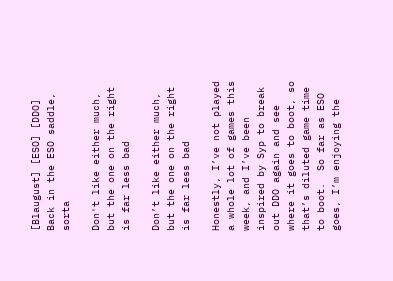[Blaugust] [ESO] [DDO] Back in the ESO saddle, sorta

Don't like either much, but the one on the right is far less bad

Don’t like either much, but the one on the right is far less bad

Honestly, I’ve not played a whole lot of games this week, and I’ve been inspired by Syp to break out DDO again and see where it goes to boot, so that’s diluted game time to boot.  So far as ESO goes, I’m enjoying the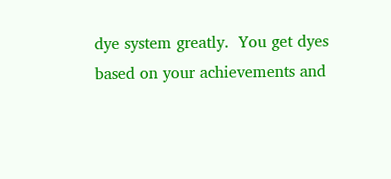dye system greatly.  You get dyes based on your achievements and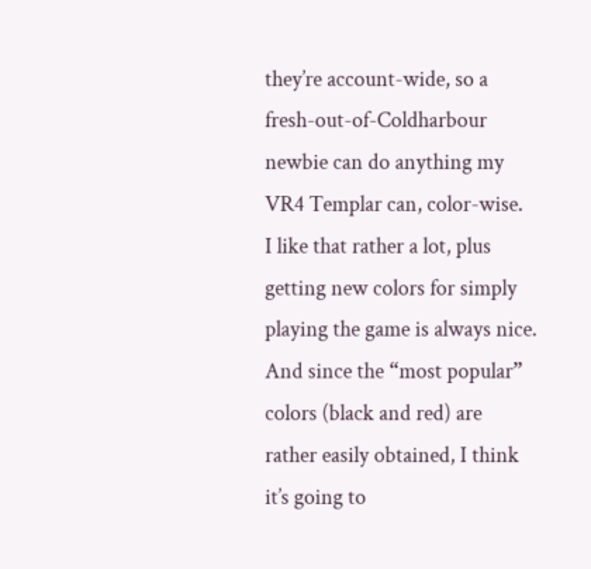they’re account-wide, so a fresh-out-of-Coldharbour newbie can do anything my VR4 Templar can, color-wise.  I like that rather a lot, plus getting new colors for simply playing the game is always nice.  And since the “most popular” colors (black and red) are rather easily obtained, I think it’s going to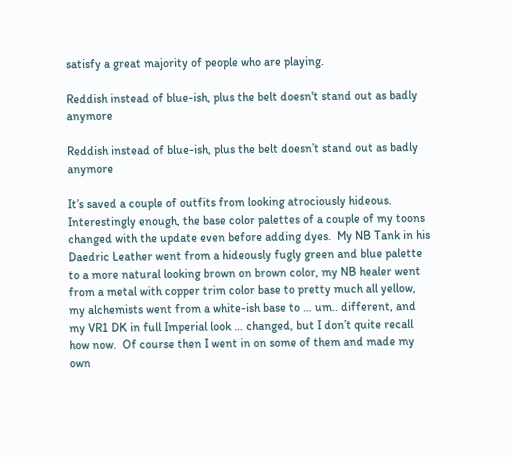satisfy a great majority of people who are playing.

Reddish instead of blue-ish, plus the belt doesn't stand out as badly anymore

Reddish instead of blue-ish, plus the belt doesn’t stand out as badly anymore

It’s saved a couple of outfits from looking atrociously hideous.  Interestingly enough, the base color palettes of a couple of my toons changed with the update even before adding dyes.  My NB Tank in his Daedric Leather went from a hideously fugly green and blue palette to a more natural looking brown on brown color, my NB healer went from a metal with copper trim color base to pretty much all yellow, my alchemists went from a white-ish base to … um.. different, and my VR1 DK in full Imperial look … changed, but I don’t quite recall how now.  Of course then I went in on some of them and made my own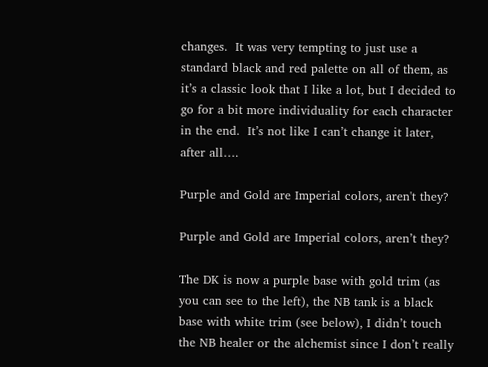changes.  It was very tempting to just use a standard black and red palette on all of them, as it’s a classic look that I like a lot, but I decided to go for a bit more individuality for each character in the end.  It’s not like I can’t change it later, after all….

Purple and Gold are Imperial colors, aren't they?

Purple and Gold are Imperial colors, aren’t they?

The DK is now a purple base with gold trim (as you can see to the left), the NB tank is a black base with white trim (see below), I didn’t touch the NB healer or the alchemist since I don’t really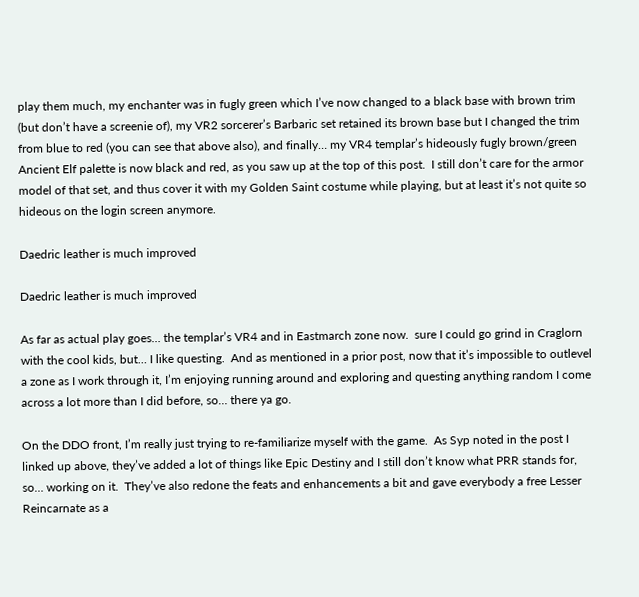play them much, my enchanter was in fugly green which I’ve now changed to a black base with brown trim (but don’t have a screenie of), my VR2 sorcerer’s Barbaric set retained its brown base but I changed the trim from blue to red (you can see that above also), and finally… my VR4 templar’s hideously fugly brown/green Ancient Elf palette is now black and red, as you saw up at the top of this post.  I still don’t care for the armor model of that set, and thus cover it with my Golden Saint costume while playing, but at least it’s not quite so hideous on the login screen anymore.

Daedric leather is much improved

Daedric leather is much improved

As far as actual play goes… the templar’s VR4 and in Eastmarch zone now.  sure I could go grind in Craglorn with the cool kids, but… I like questing.  And as mentioned in a prior post, now that it’s impossible to outlevel a zone as I work through it, I’m enjoying running around and exploring and questing anything random I come across a lot more than I did before, so… there ya go.

On the DDO front, I’m really just trying to re-familiarize myself with the game.  As Syp noted in the post I linked up above, they’ve added a lot of things like Epic Destiny and I still don’t know what PRR stands for, so… working on it.  They’ve also redone the feats and enhancements a bit and gave everybody a free Lesser Reincarnate as a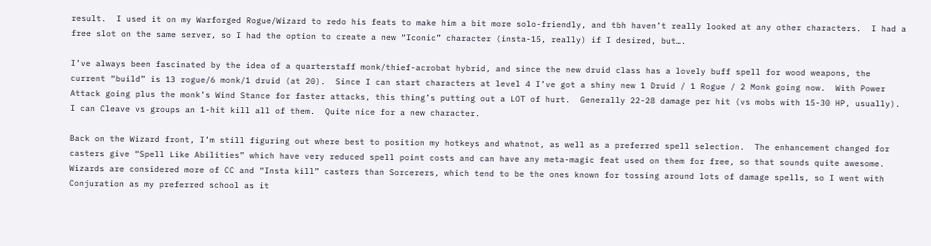result.  I used it on my Warforged Rogue/Wizard to redo his feats to make him a bit more solo-friendly, and tbh haven’t really looked at any other characters.  I had a free slot on the same server, so I had the option to create a new “Iconic” character (insta-15, really) if I desired, but….

I’ve always been fascinated by the idea of a quarterstaff monk/thief-acrobat hybrid, and since the new druid class has a lovely buff spell for wood weapons, the current “build” is 13 rogue/6 monk/1 druid (at 20).  Since I can start characters at level 4 I’ve got a shiny new 1 Druid / 1 Rogue / 2 Monk going now.  With Power Attack going plus the monk’s Wind Stance for faster attacks, this thing’s putting out a LOT of hurt.  Generally 22-28 damage per hit (vs mobs with 15-30 HP, usually).  I can Cleave vs groups an 1-hit kill all of them.  Quite nice for a new character.

Back on the Wizard front, I’m still figuring out where best to position my hotkeys and whatnot, as well as a preferred spell selection.  The enhancement changed for casters give “Spell Like Abilities” which have very reduced spell point costs and can have any meta-magic feat used on them for free, so that sounds quite awesome.  Wizards are considered more of CC and “Insta kill” casters than Sorcerers, which tend to be the ones known for tossing around lots of damage spells, so I went with Conjuration as my preferred school as it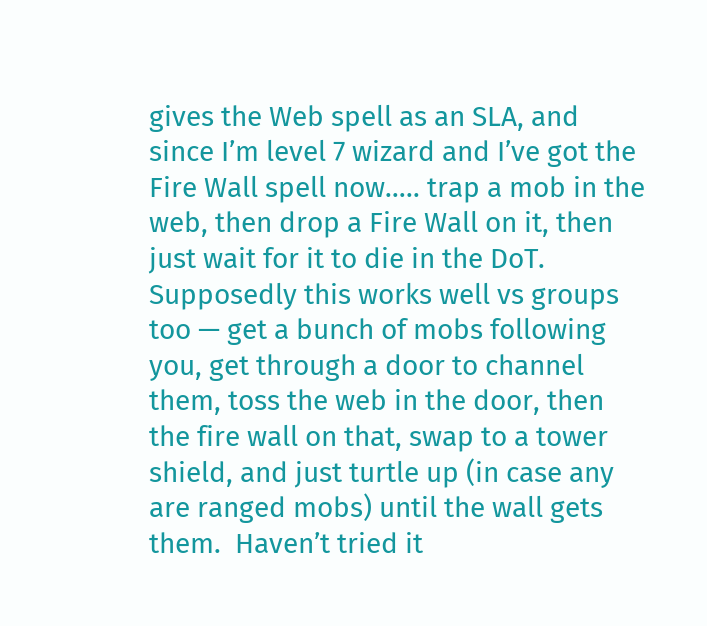gives the Web spell as an SLA, and since I’m level 7 wizard and I’ve got the Fire Wall spell now….. trap a mob in the web, then drop a Fire Wall on it, then just wait for it to die in the DoT.  Supposedly this works well vs groups too — get a bunch of mobs following you, get through a door to channel them, toss the web in the door, then the fire wall on that, swap to a tower shield, and just turtle up (in case any are ranged mobs) until the wall gets them.  Haven’t tried it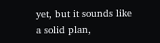yet, but it sounds like a solid plan,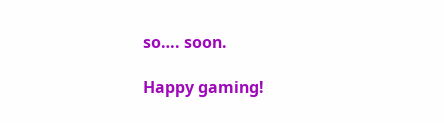so…. soon.

Happy gaming!